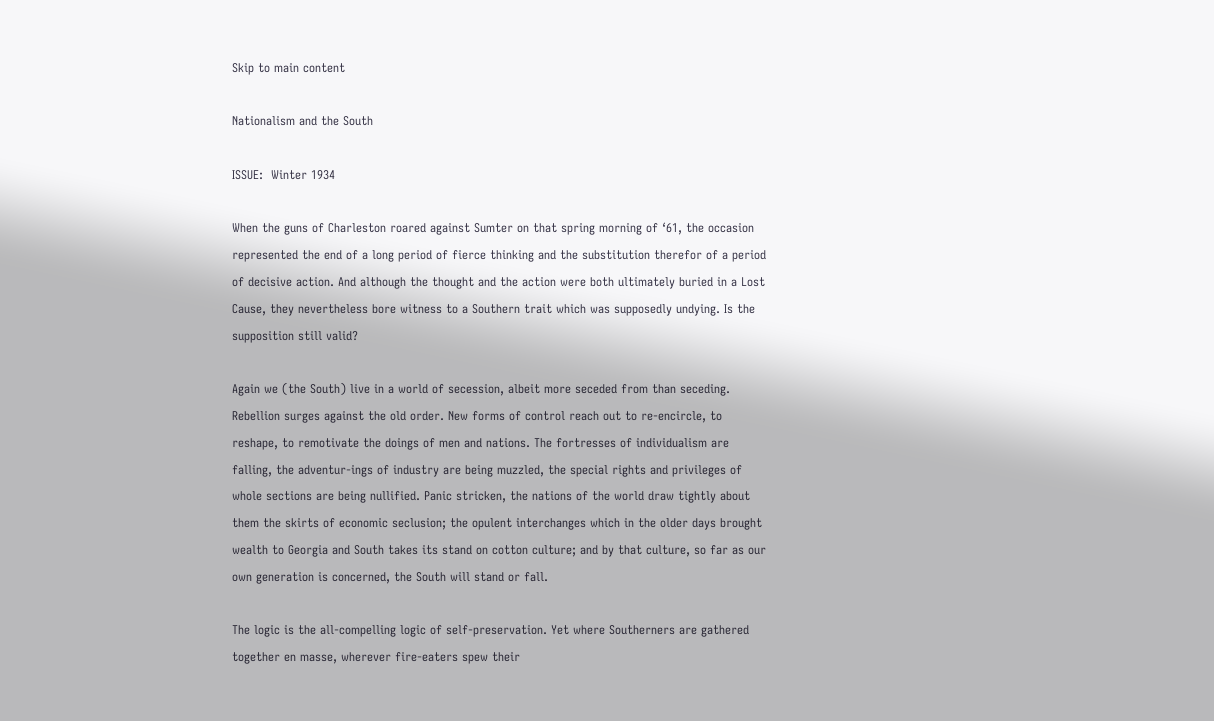Skip to main content

Nationalism and the South

ISSUE:  Winter 1934

When the guns of Charleston roared against Sumter on that spring morning of ‘61, the occasion represented the end of a long period of fierce thinking and the substitution therefor of a period of decisive action. And although the thought and the action were both ultimately buried in a Lost Cause, they nevertheless bore witness to a Southern trait which was supposedly undying. Is the supposition still valid?

Again we (the South) live in a world of secession, albeit more seceded from than seceding. Rebellion surges against the old order. New forms of control reach out to re-encircle, to reshape, to remotivate the doings of men and nations. The fortresses of individualism are falling, the adventur-ings of industry are being muzzled, the special rights and privileges of whole sections are being nullified. Panic stricken, the nations of the world draw tightly about them the skirts of economic seclusion; the opulent interchanges which in the older days brought wealth to Georgia and South takes its stand on cotton culture; and by that culture, so far as our own generation is concerned, the South will stand or fall.

The logic is the all-compelling logic of self-preservation. Yet where Southerners are gathered together en masse, wherever fire-eaters spew their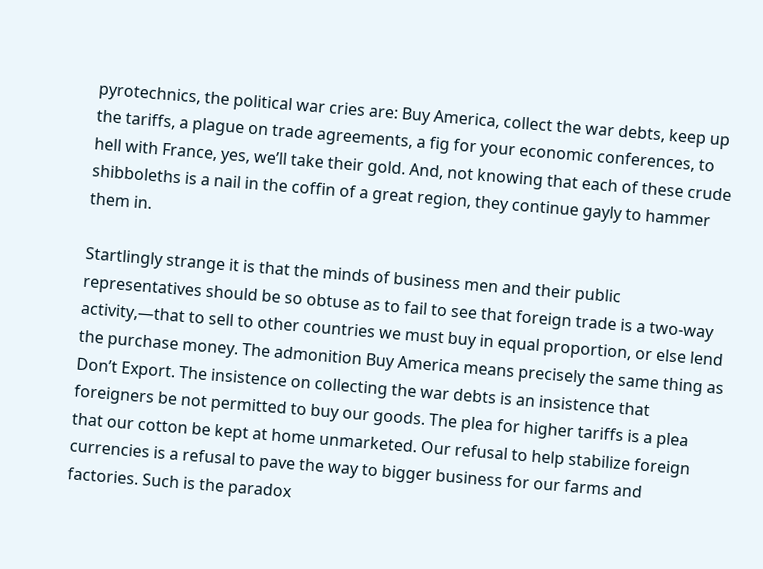pyrotechnics, the political war cries are: Buy America, collect the war debts, keep up the tariffs, a plague on trade agreements, a fig for your economic conferences, to hell with France, yes, we’ll take their gold. And, not knowing that each of these crude shibboleths is a nail in the coffin of a great region, they continue gayly to hammer them in.

Startlingly strange it is that the minds of business men and their public representatives should be so obtuse as to fail to see that foreign trade is a two-way activity,—that to sell to other countries we must buy in equal proportion, or else lend the purchase money. The admonition Buy America means precisely the same thing as Don’t Export. The insistence on collecting the war debts is an insistence that foreigners be not permitted to buy our goods. The plea for higher tariffs is a plea that our cotton be kept at home unmarketed. Our refusal to help stabilize foreign currencies is a refusal to pave the way to bigger business for our farms and factories. Such is the paradox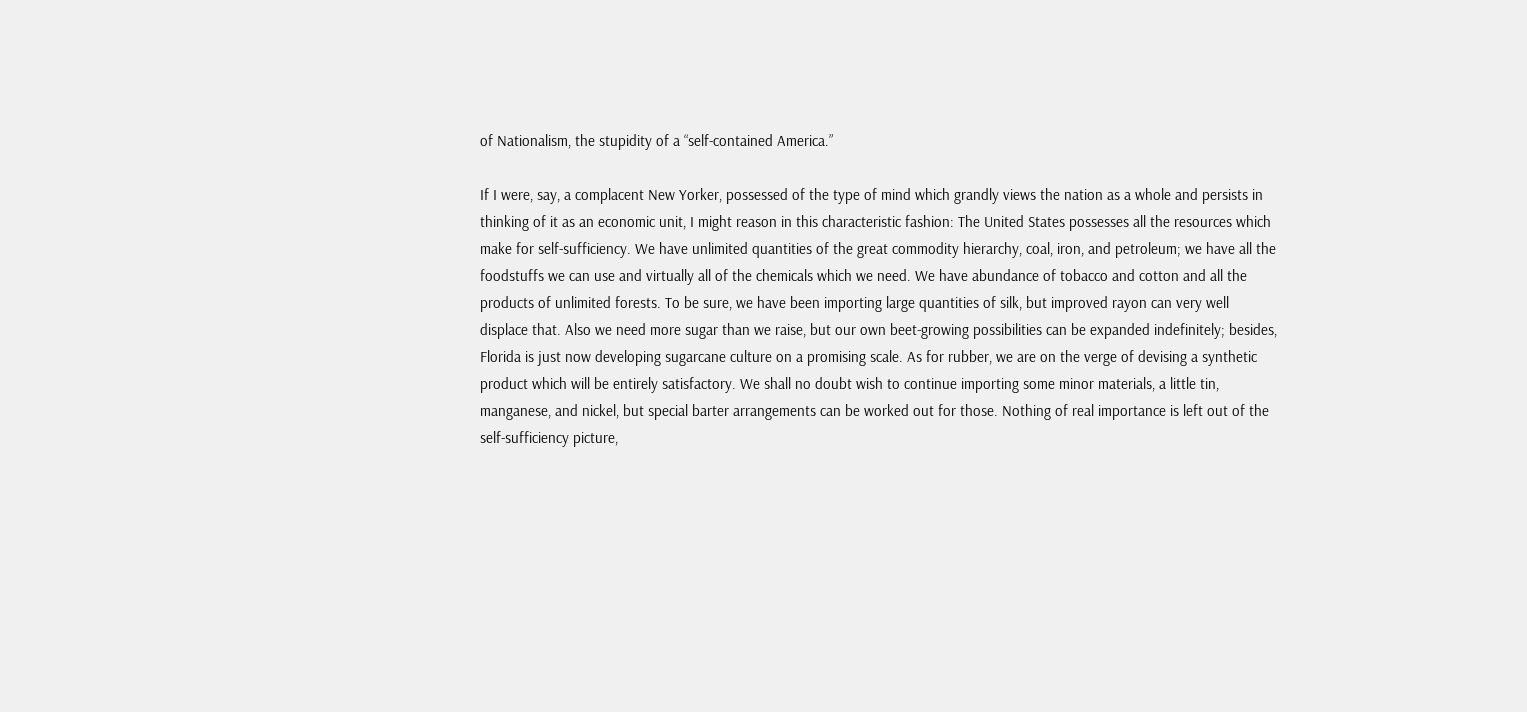of Nationalism, the stupidity of a “self-contained America.”

If I were, say, a complacent New Yorker, possessed of the type of mind which grandly views the nation as a whole and persists in thinking of it as an economic unit, I might reason in this characteristic fashion: The United States possesses all the resources which make for self-sufficiency. We have unlimited quantities of the great commodity hierarchy, coal, iron, and petroleum; we have all the foodstuffs we can use and virtually all of the chemicals which we need. We have abundance of tobacco and cotton and all the products of unlimited forests. To be sure, we have been importing large quantities of silk, but improved rayon can very well displace that. Also we need more sugar than we raise, but our own beet-growing possibilities can be expanded indefinitely; besides, Florida is just now developing sugarcane culture on a promising scale. As for rubber, we are on the verge of devising a synthetic product which will be entirely satisfactory. We shall no doubt wish to continue importing some minor materials, a little tin, manganese, and nickel, but special barter arrangements can be worked out for those. Nothing of real importance is left out of the self-sufficiency picture,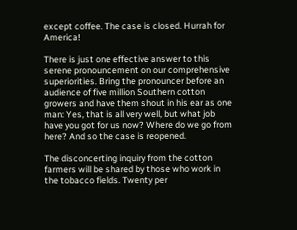except coffee. The case is closed. Hurrah for America!

There is just one effective answer to this serene pronouncement on our comprehensive superiorities. Bring the pronouncer before an audience of five million Southern cotton growers and have them shout in his ear as one man: Yes, that is all very well, but what job have you got for us now? Where do we go from here? And so the case is reopened.

The disconcerting inquiry from the cotton farmers will be shared by those who work in the tobacco fields. Twenty per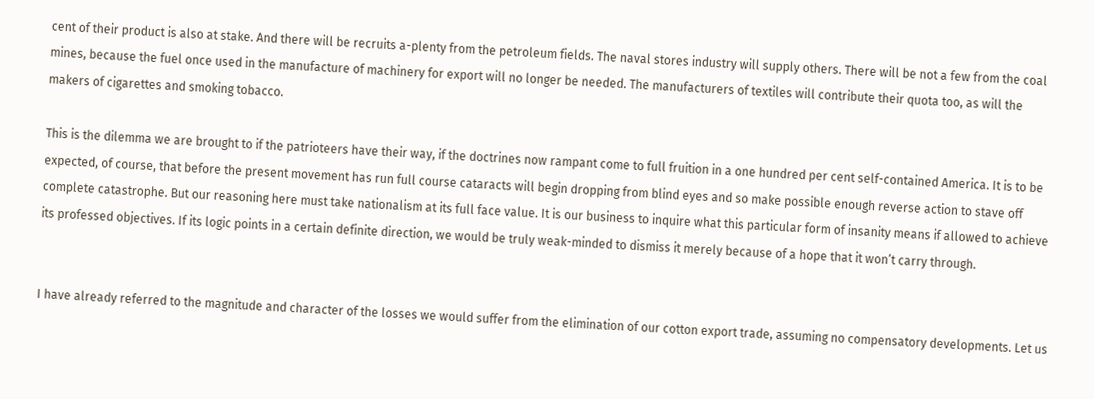cent of their product is also at stake. And there will be recruits a-plenty from the petroleum fields. The naval stores industry will supply others. There will be not a few from the coal mines, because the fuel once used in the manufacture of machinery for export will no longer be needed. The manufacturers of textiles will contribute their quota too, as will the makers of cigarettes and smoking tobacco.

This is the dilemma we are brought to if the patrioteers have their way, if the doctrines now rampant come to full fruition in a one hundred per cent self-contained America. It is to be expected, of course, that before the present movement has run full course cataracts will begin dropping from blind eyes and so make possible enough reverse action to stave off complete catastrophe. But our reasoning here must take nationalism at its full face value. It is our business to inquire what this particular form of insanity means if allowed to achieve its professed objectives. If its logic points in a certain definite direction, we would be truly weak-minded to dismiss it merely because of a hope that it won’t carry through.


I have already referred to the magnitude and character of the losses we would suffer from the elimination of our cotton export trade, assuming no compensatory developments. Let us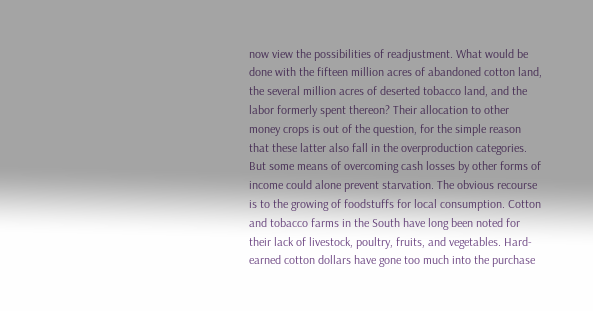now view the possibilities of readjustment. What would be done with the fifteen million acres of abandoned cotton land, the several million acres of deserted tobacco land, and the labor formerly spent thereon? Their allocation to other money crops is out of the question, for the simple reason that these latter also fall in the overproduction categories. But some means of overcoming cash losses by other forms of income could alone prevent starvation. The obvious recourse is to the growing of foodstuffs for local consumption. Cotton and tobacco farms in the South have long been noted for their lack of livestock, poultry, fruits, and vegetables. Hard-earned cotton dollars have gone too much into the purchase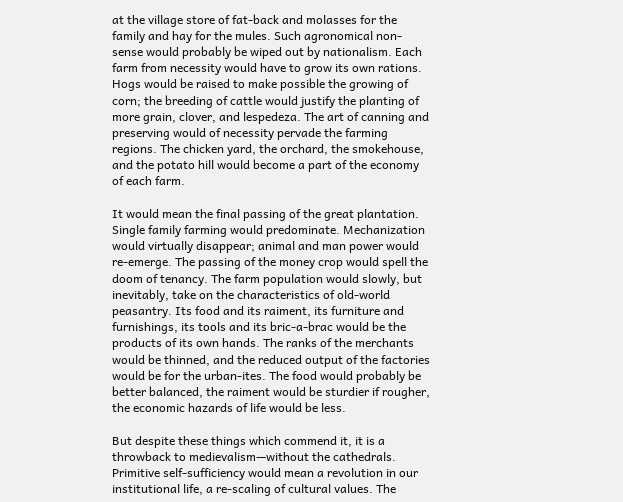at the village store of fat-back and molasses for the family and hay for the mules. Such agronomical non-sense would probably be wiped out by nationalism. Each farm from necessity would have to grow its own rations. Hogs would be raised to make possible the growing of corn; the breeding of cattle would justify the planting of more grain, clover, and lespedeza. The art of canning and preserving would of necessity pervade the farming regions. The chicken yard, the orchard, the smokehouse, and the potato hill would become a part of the economy of each farm.

It would mean the final passing of the great plantation. Single family farming would predominate. Mechanization would virtually disappear; animal and man power would re-emerge. The passing of the money crop would spell the doom of tenancy. The farm population would slowly, but inevitably, take on the characteristics of old-world peasantry. Its food and its raiment, its furniture and furnishings, its tools and its bric-a-brac would be the products of its own hands. The ranks of the merchants would be thinned, and the reduced output of the factories would be for the urban-ites. The food would probably be better balanced, the raiment would be sturdier if rougher, the economic hazards of life would be less.

But despite these things which commend it, it is a throwback to medievalism—without the cathedrals. Primitive self-sufficiency would mean a revolution in our institutional life, a re-scaling of cultural values. The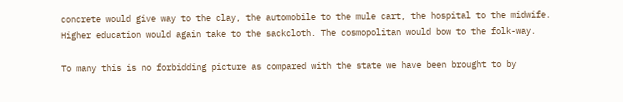concrete would give way to the clay, the automobile to the mule cart, the hospital to the midwife. Higher education would again take to the sackcloth. The cosmopolitan would bow to the folk-way.

To many this is no forbidding picture as compared with the state we have been brought to by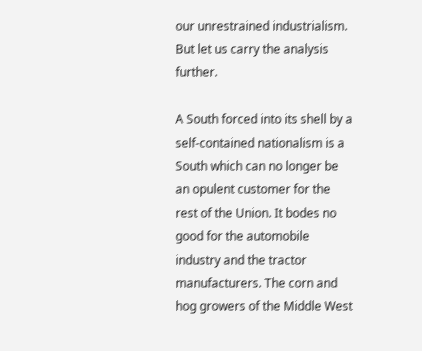our unrestrained industrialism. But let us carry the analysis further.

A South forced into its shell by a self-contained nationalism is a South which can no longer be an opulent customer for the rest of the Union. It bodes no good for the automobile industry and the tractor manufacturers. The corn and hog growers of the Middle West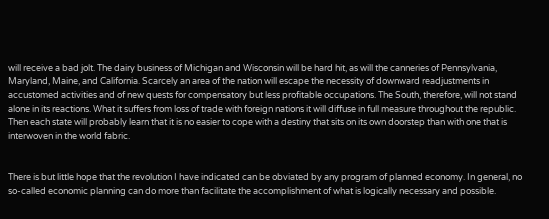will receive a bad jolt. The dairy business of Michigan and Wisconsin will be hard hit, as will the canneries of Pennsylvania, Maryland, Maine, and California. Scarcely an area of the nation will escape the necessity of downward readjustments in accustomed activities and of new quests for compensatory but less profitable occupations. The South, therefore, will not stand alone in its reactions. What it suffers from loss of trade with foreign nations it will diffuse in full measure throughout the republic. Then each state will probably learn that it is no easier to cope with a destiny that sits on its own doorstep than with one that is interwoven in the world fabric.


There is but little hope that the revolution I have indicated can be obviated by any program of planned economy. In general, no so-called economic planning can do more than facilitate the accomplishment of what is logically necessary and possible.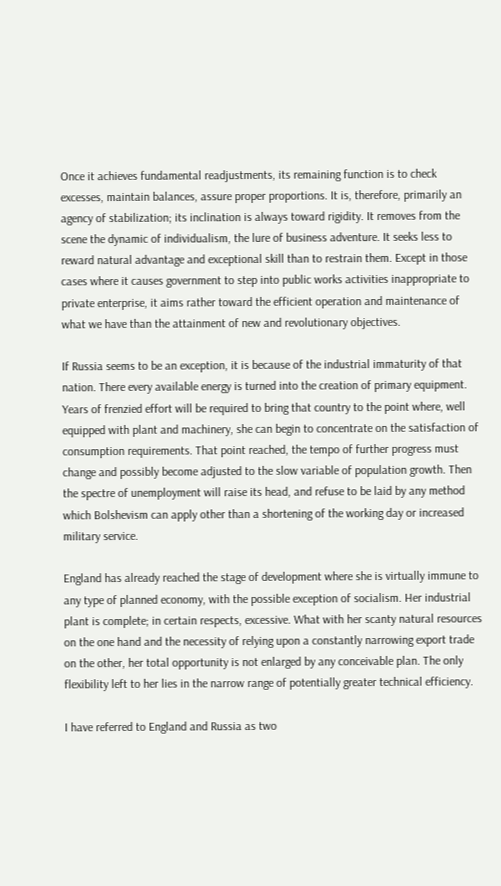Once it achieves fundamental readjustments, its remaining function is to check excesses, maintain balances, assure proper proportions. It is, therefore, primarily an agency of stabilization; its inclination is always toward rigidity. It removes from the scene the dynamic of individualism, the lure of business adventure. It seeks less to reward natural advantage and exceptional skill than to restrain them. Except in those cases where it causes government to step into public works activities inappropriate to private enterprise, it aims rather toward the efficient operation and maintenance of what we have than the attainment of new and revolutionary objectives.

If Russia seems to be an exception, it is because of the industrial immaturity of that nation. There every available energy is turned into the creation of primary equipment. Years of frenzied effort will be required to bring that country to the point where, well equipped with plant and machinery, she can begin to concentrate on the satisfaction of consumption requirements. That point reached, the tempo of further progress must change and possibly become adjusted to the slow variable of population growth. Then the spectre of unemployment will raise its head, and refuse to be laid by any method which Bolshevism can apply other than a shortening of the working day or increased military service.

England has already reached the stage of development where she is virtually immune to any type of planned economy, with the possible exception of socialism. Her industrial plant is complete; in certain respects, excessive. What with her scanty natural resources on the one hand and the necessity of relying upon a constantly narrowing export trade on the other, her total opportunity is not enlarged by any conceivable plan. The only flexibility left to her lies in the narrow range of potentially greater technical efficiency.

I have referred to England and Russia as two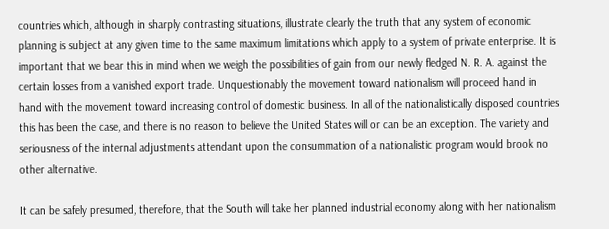countries which, although in sharply contrasting situations, illustrate clearly the truth that any system of economic planning is subject at any given time to the same maximum limitations which apply to a system of private enterprise. It is important that we bear this in mind when we weigh the possibilities of gain from our newly fledged N. R. A. against the certain losses from a vanished export trade. Unquestionably the movement toward nationalism will proceed hand in hand with the movement toward increasing control of domestic business. In all of the nationalistically disposed countries this has been the case, and there is no reason to believe the United States will or can be an exception. The variety and seriousness of the internal adjustments attendant upon the consummation of a nationalistic program would brook no other alternative.

It can be safely presumed, therefore, that the South will take her planned industrial economy along with her nationalism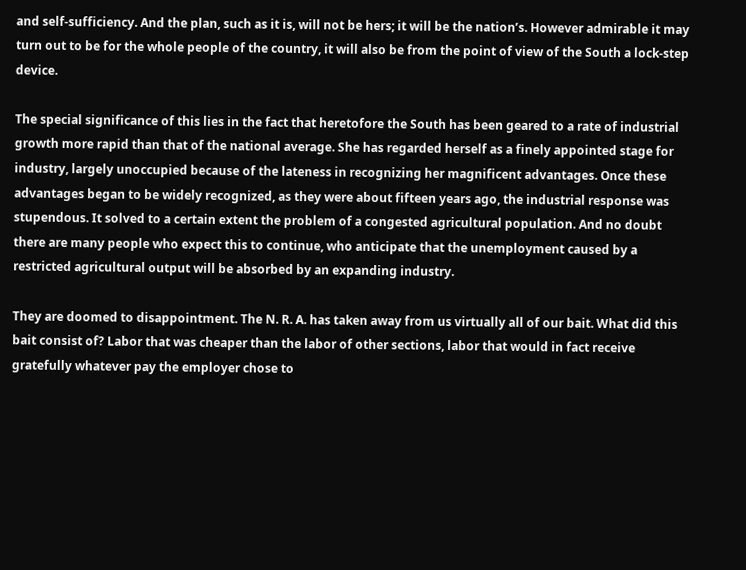and self-sufficiency. And the plan, such as it is, will not be hers; it will be the nation’s. However admirable it may turn out to be for the whole people of the country, it will also be from the point of view of the South a lock-step device.

The special significance of this lies in the fact that heretofore the South has been geared to a rate of industrial growth more rapid than that of the national average. She has regarded herself as a finely appointed stage for industry, largely unoccupied because of the lateness in recognizing her magnificent advantages. Once these advantages began to be widely recognized, as they were about fifteen years ago, the industrial response was stupendous. It solved to a certain extent the problem of a congested agricultural population. And no doubt there are many people who expect this to continue, who anticipate that the unemployment caused by a restricted agricultural output will be absorbed by an expanding industry.

They are doomed to disappointment. The N. R. A. has taken away from us virtually all of our bait. What did this bait consist of? Labor that was cheaper than the labor of other sections, labor that would in fact receive gratefully whatever pay the employer chose to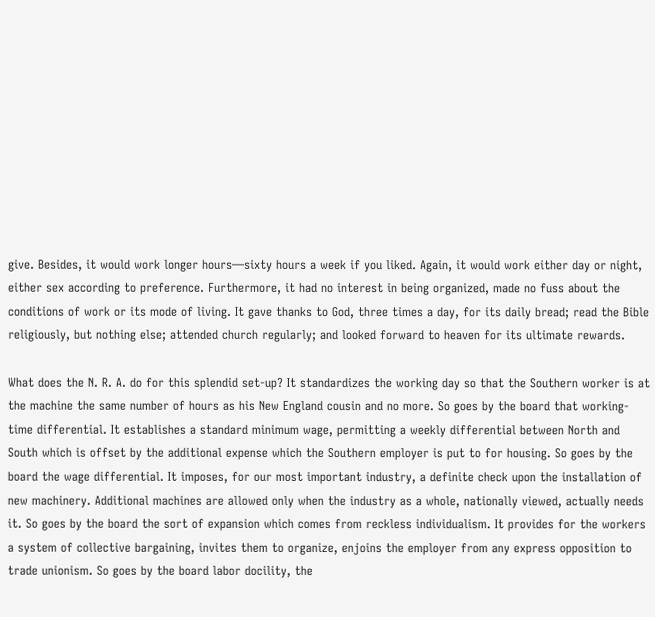give. Besides, it would work longer hours—sixty hours a week if you liked. Again, it would work either day or night, either sex according to preference. Furthermore, it had no interest in being organized, made no fuss about the conditions of work or its mode of living. It gave thanks to God, three times a day, for its daily bread; read the Bible religiously, but nothing else; attended church regularly; and looked forward to heaven for its ultimate rewards.

What does the N. R. A. do for this splendid set-up? It standardizes the working day so that the Southern worker is at the machine the same number of hours as his New England cousin and no more. So goes by the board that working-time differential. It establishes a standard minimum wage, permitting a weekly differential between North and South which is offset by the additional expense which the Southern employer is put to for housing. So goes by the board the wage differential. It imposes, for our most important industry, a definite check upon the installation of new machinery. Additional machines are allowed only when the industry as a whole, nationally viewed, actually needs it. So goes by the board the sort of expansion which comes from reckless individualism. It provides for the workers a system of collective bargaining, invites them to organize, enjoins the employer from any express opposition to trade unionism. So goes by the board labor docility, the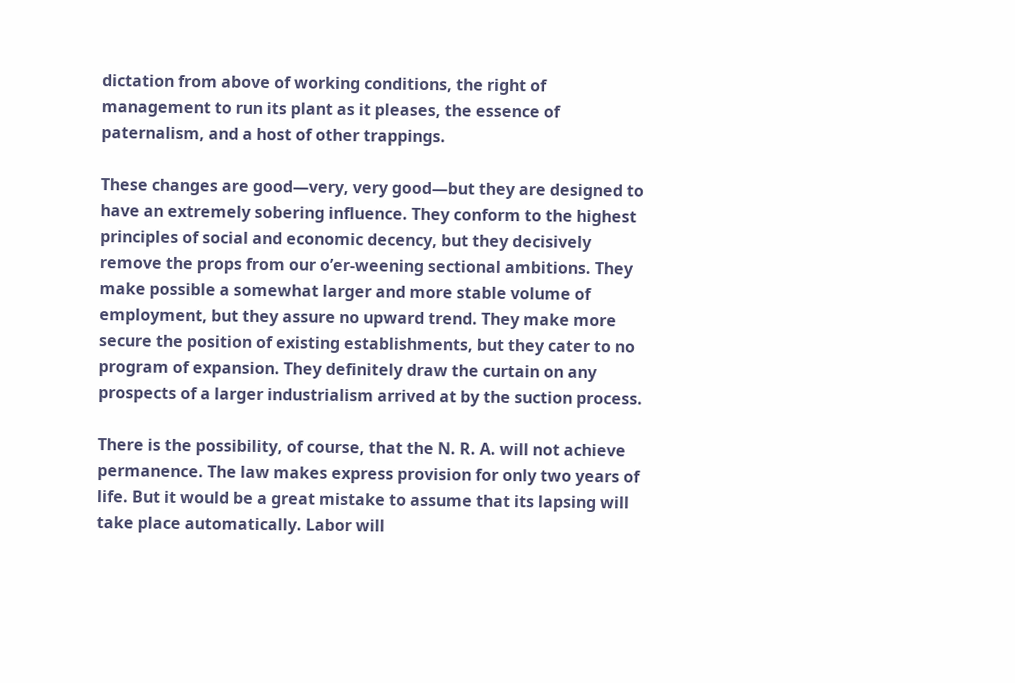dictation from above of working conditions, the right of management to run its plant as it pleases, the essence of paternalism, and a host of other trappings.

These changes are good—very, very good—but they are designed to have an extremely sobering influence. They conform to the highest principles of social and economic decency, but they decisively remove the props from our o’er-weening sectional ambitions. They make possible a somewhat larger and more stable volume of employment, but they assure no upward trend. They make more secure the position of existing establishments, but they cater to no program of expansion. They definitely draw the curtain on any prospects of a larger industrialism arrived at by the suction process.

There is the possibility, of course, that the N. R. A. will not achieve permanence. The law makes express provision for only two years of life. But it would be a great mistake to assume that its lapsing will take place automatically. Labor will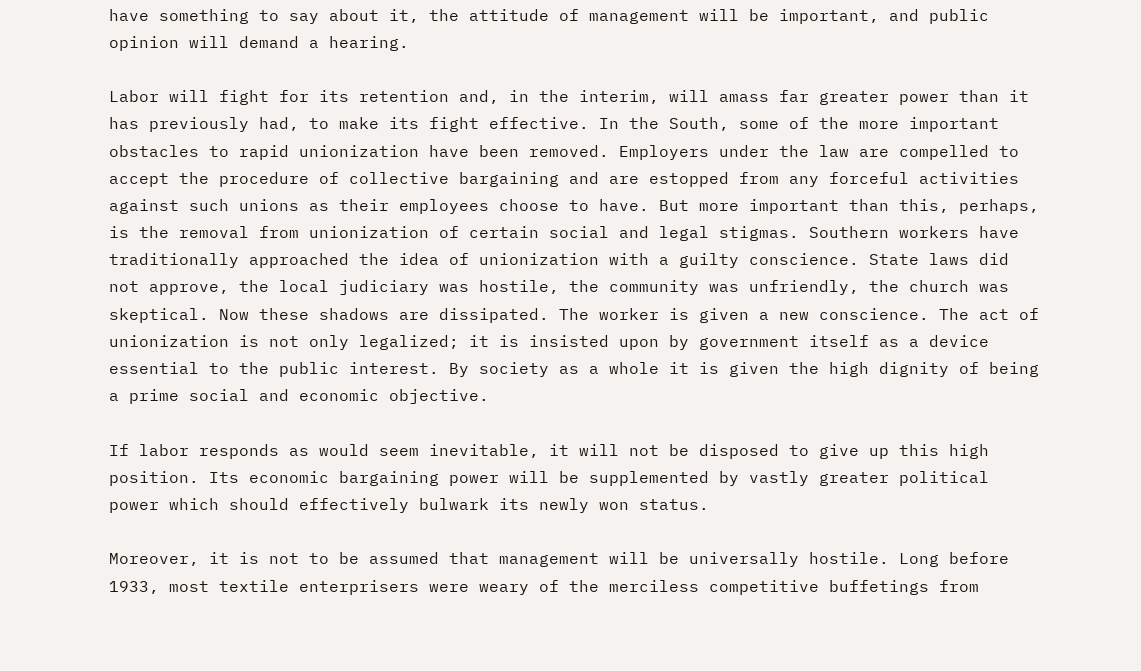have something to say about it, the attitude of management will be important, and public opinion will demand a hearing.

Labor will fight for its retention and, in the interim, will amass far greater power than it has previously had, to make its fight effective. In the South, some of the more important obstacles to rapid unionization have been removed. Employers under the law are compelled to accept the procedure of collective bargaining and are estopped from any forceful activities against such unions as their employees choose to have. But more important than this, perhaps, is the removal from unionization of certain social and legal stigmas. Southern workers have traditionally approached the idea of unionization with a guilty conscience. State laws did not approve, the local judiciary was hostile, the community was unfriendly, the church was skeptical. Now these shadows are dissipated. The worker is given a new conscience. The act of unionization is not only legalized; it is insisted upon by government itself as a device essential to the public interest. By society as a whole it is given the high dignity of being a prime social and economic objective.

If labor responds as would seem inevitable, it will not be disposed to give up this high position. Its economic bargaining power will be supplemented by vastly greater political power which should effectively bulwark its newly won status.

Moreover, it is not to be assumed that management will be universally hostile. Long before 1933, most textile enterprisers were weary of the merciless competitive buffetings from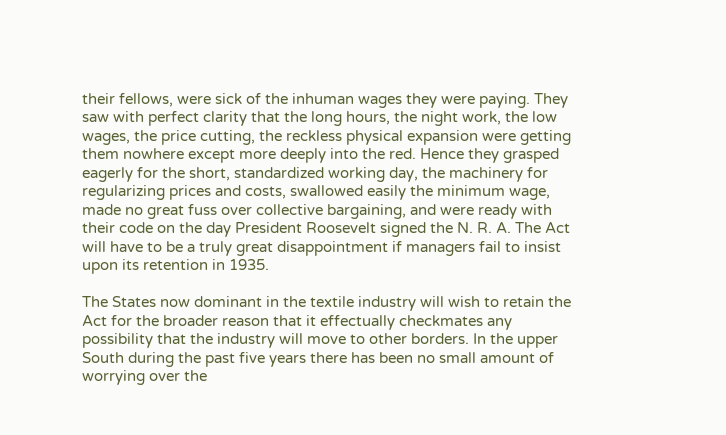their fellows, were sick of the inhuman wages they were paying. They saw with perfect clarity that the long hours, the night work, the low wages, the price cutting, the reckless physical expansion were getting them nowhere except more deeply into the red. Hence they grasped eagerly for the short, standardized working day, the machinery for regularizing prices and costs, swallowed easily the minimum wage, made no great fuss over collective bargaining, and were ready with their code on the day President Roosevelt signed the N. R. A. The Act will have to be a truly great disappointment if managers fail to insist upon its retention in 1935.

The States now dominant in the textile industry will wish to retain the Act for the broader reason that it effectually checkmates any possibility that the industry will move to other borders. In the upper South during the past five years there has been no small amount of worrying over the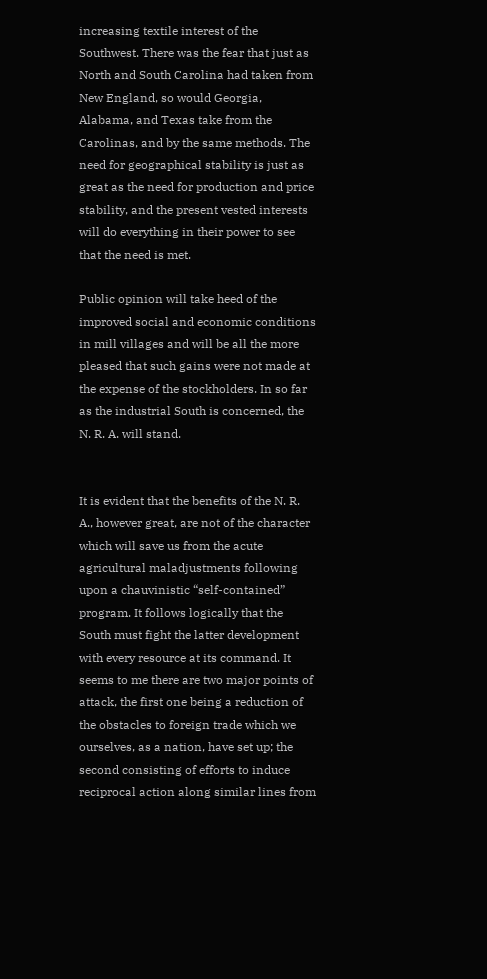increasing textile interest of the Southwest. There was the fear that just as North and South Carolina had taken from New England, so would Georgia, Alabama, and Texas take from the Carolinas, and by the same methods. The need for geographical stability is just as great as the need for production and price stability, and the present vested interests will do everything in their power to see that the need is met.

Public opinion will take heed of the improved social and economic conditions in mill villages and will be all the more pleased that such gains were not made at the expense of the stockholders. In so far as the industrial South is concerned, the N. R. A. will stand.


It is evident that the benefits of the N. R. A., however great, are not of the character which will save us from the acute agricultural maladjustments following upon a chauvinistic “self-contained” program. It follows logically that the South must fight the latter development with every resource at its command. It seems to me there are two major points of attack, the first one being a reduction of the obstacles to foreign trade which we ourselves, as a nation, have set up; the second consisting of efforts to induce reciprocal action along similar lines from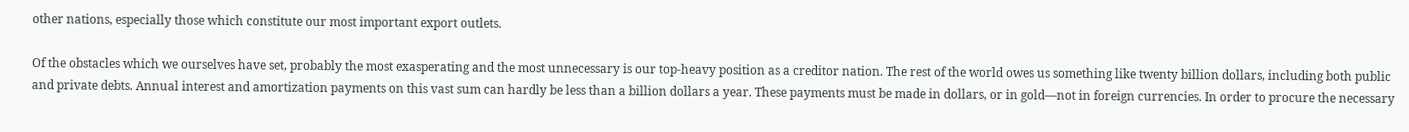other nations, especially those which constitute our most important export outlets.

Of the obstacles which we ourselves have set, probably the most exasperating and the most unnecessary is our top-heavy position as a creditor nation. The rest of the world owes us something like twenty billion dollars, including both public and private debts. Annual interest and amortization payments on this vast sum can hardly be less than a billion dollars a year. These payments must be made in dollars, or in gold—not in foreign currencies. In order to procure the necessary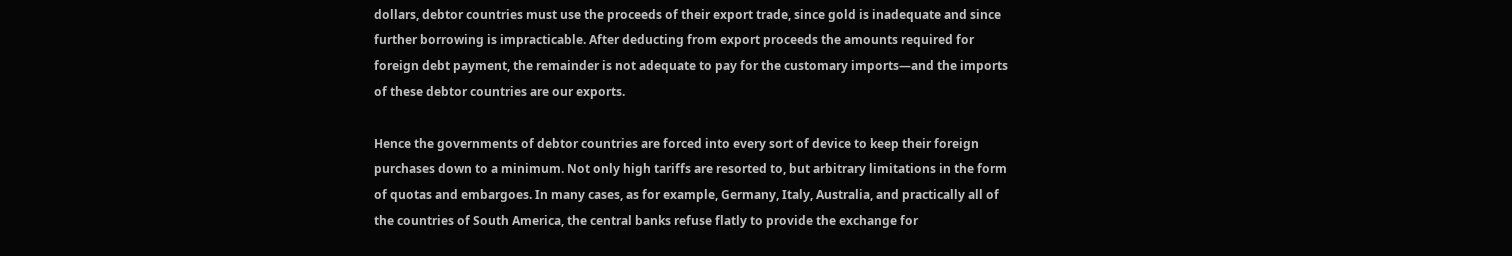dollars, debtor countries must use the proceeds of their export trade, since gold is inadequate and since further borrowing is impracticable. After deducting from export proceeds the amounts required for foreign debt payment, the remainder is not adequate to pay for the customary imports—and the imports of these debtor countries are our exports.

Hence the governments of debtor countries are forced into every sort of device to keep their foreign purchases down to a minimum. Not only high tariffs are resorted to, but arbitrary limitations in the form of quotas and embargoes. In many cases, as for example, Germany, Italy, Australia, and practically all of the countries of South America, the central banks refuse flatly to provide the exchange for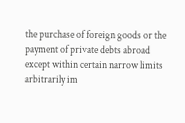the purchase of foreign goods or the payment of private debts abroad except within certain narrow limits arbitrarily im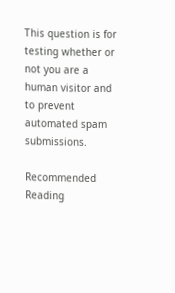This question is for testing whether or not you are a human visitor and to prevent automated spam submissions.

Recommended Reading